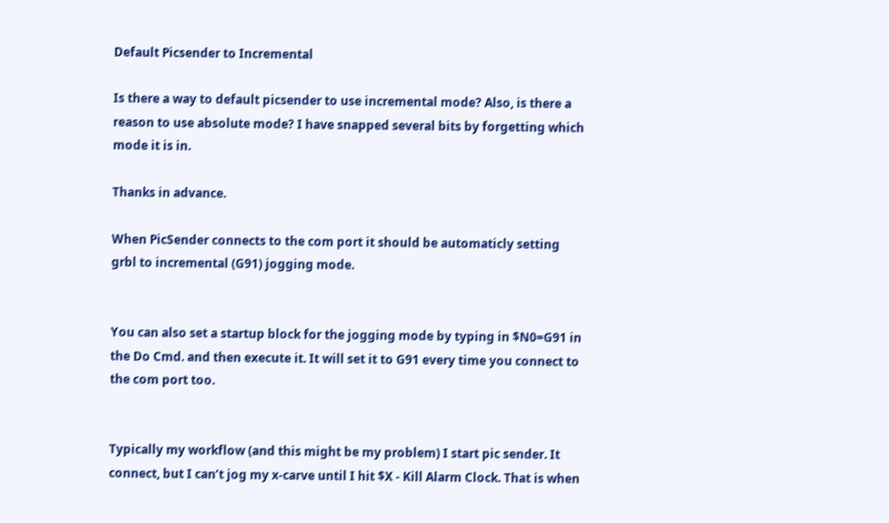Default Picsender to Incremental

Is there a way to default picsender to use incremental mode? Also, is there a reason to use absolute mode? I have snapped several bits by forgetting which mode it is in.

Thanks in advance.

When PicSender connects to the com port it should be automaticly setting grbl to incremental (G91) jogging mode.


You can also set a startup block for the jogging mode by typing in $N0=G91 in the Do Cmd. and then execute it. It will set it to G91 every time you connect to the com port too.


Typically my workflow (and this might be my problem) I start pic sender. It connect, but I can’t jog my x-carve until I hit $X - Kill Alarm Clock. That is when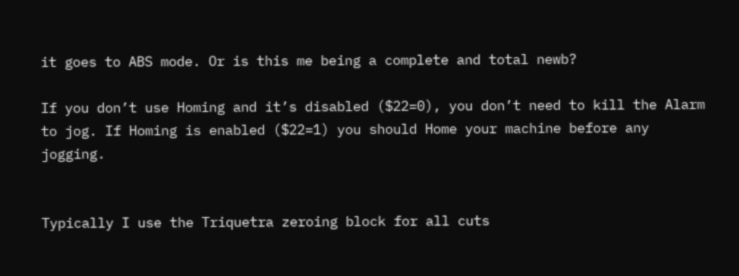it goes to ABS mode. Or is this me being a complete and total newb?

If you don’t use Homing and it’s disabled ($22=0), you don’t need to kill the Alarm to jog. If Homing is enabled ($22=1) you should Home your machine before any jogging.


Typically I use the Triquetra zeroing block for all cuts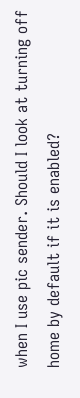when I use pic sender. Should I look at turning off home by default if it is enabled?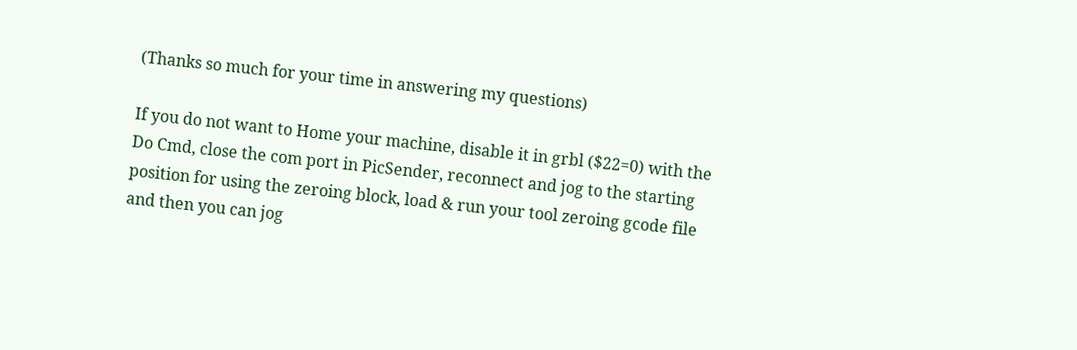(Thanks so much for your time in answering my questions)

If you do not want to Home your machine, disable it in grbl ($22=0) with the Do Cmd, close the com port in PicSender, reconnect and jog to the starting position for using the zeroing block, load & run your tool zeroing gcode file and then you can jog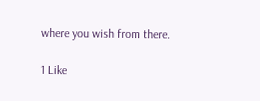where you wish from there.

1 Like